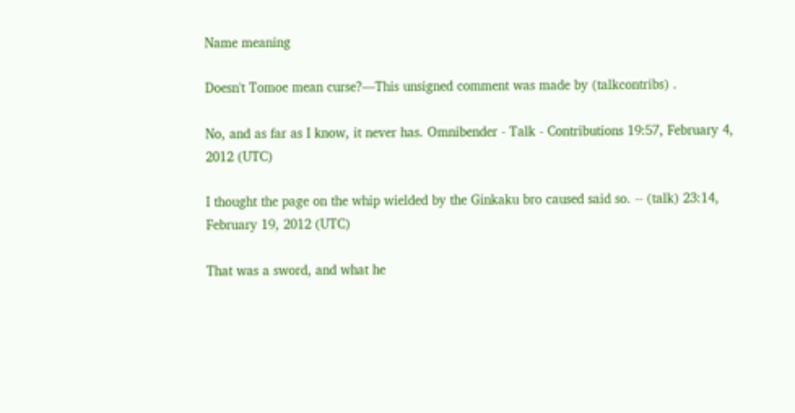Name meaning

Doesn't Tomoe mean curse?—This unsigned comment was made by (talkcontribs) .

No, and as far as I know, it never has. Omnibender - Talk - Contributions 19:57, February 4, 2012 (UTC)

I thought the page on the whip wielded by the Ginkaku bro caused said so. -- (talk) 23:14, February 19, 2012 (UTC)

That was a sword, and what he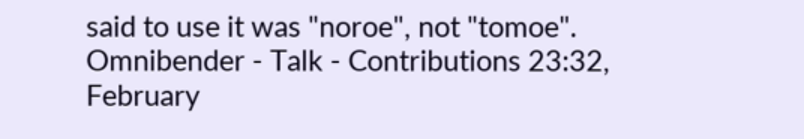said to use it was "noroe", not "tomoe". Omnibender - Talk - Contributions 23:32, February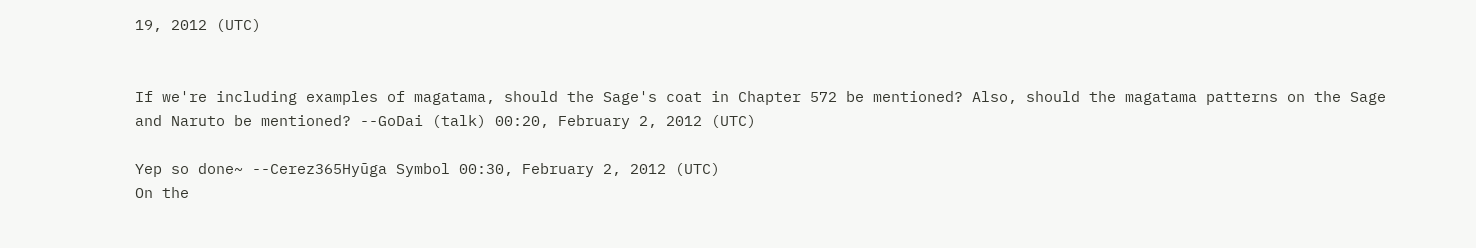19, 2012 (UTC)


If we're including examples of magatama, should the Sage's coat in Chapter 572 be mentioned? Also, should the magatama patterns on the Sage and Naruto be mentioned? --GoDai (talk) 00:20, February 2, 2012 (UTC)

Yep so done~ --Cerez365Hyūga Symbol 00:30, February 2, 2012 (UTC)
On the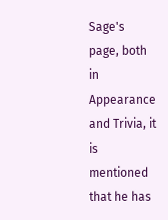Sage's page, both in Appearance and Trivia, it is mentioned that he has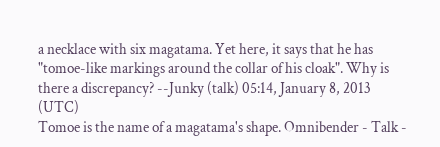a necklace with six magatama. Yet here, it says that he has "tomoe-like markings around the collar of his cloak". Why is there a discrepancy? --Junky (talk) 05:14, January 8, 2013 (UTC)
Tomoe is the name of a magatama's shape. Omnibender - Talk -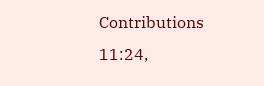Contributions 11:24,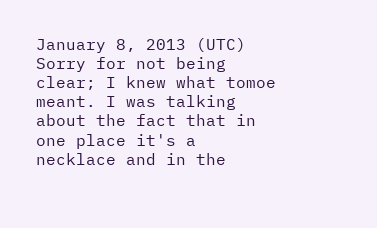January 8, 2013 (UTC)
Sorry for not being clear; I knew what tomoe meant. I was talking about the fact that in one place it's a necklace and in the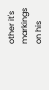other it's markings on his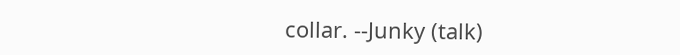collar. --Junky (talk)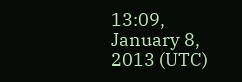13:09, January 8, 2013 (UTC)